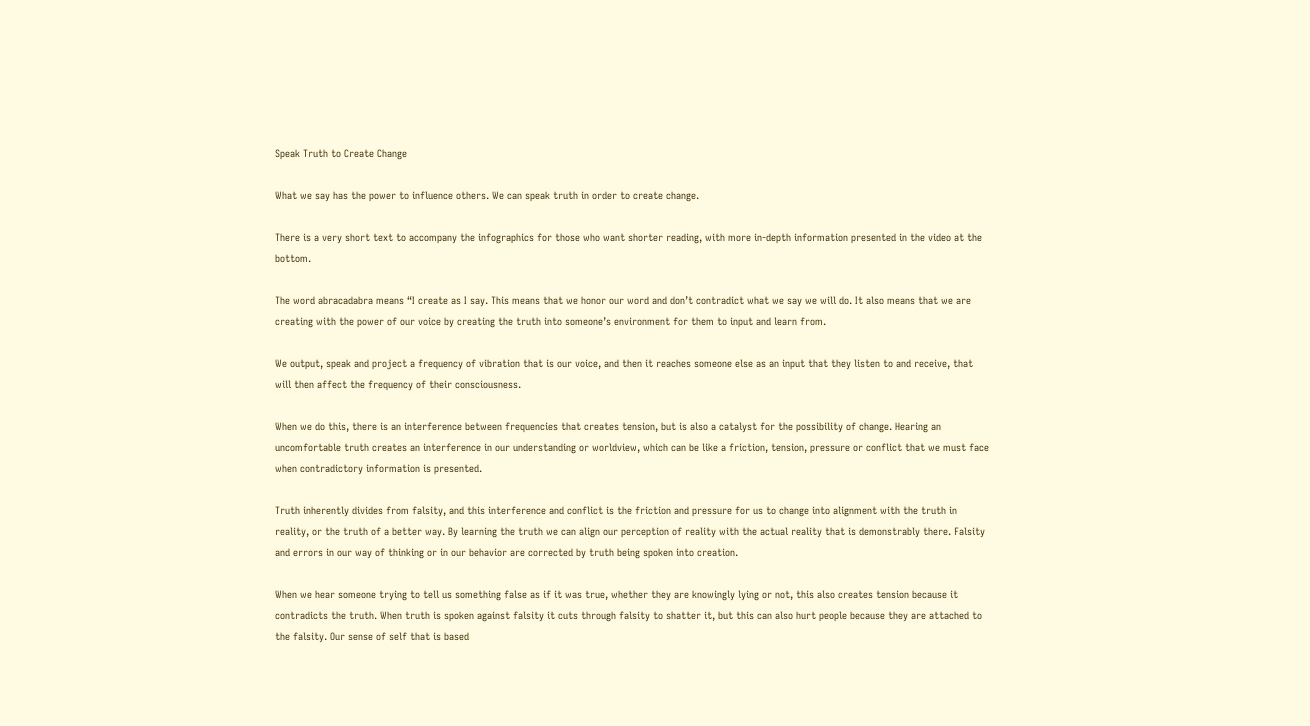Speak Truth to Create Change

What we say has the power to influence others. We can speak truth in order to create change.

There is a very short text to accompany the infographics for those who want shorter reading, with more in-depth information presented in the video at the bottom.

The word abracadabra means “I create as I say. This means that we honor our word and don’t contradict what we say we will do. It also means that we are creating with the power of our voice by creating the truth into someone’s environment for them to input and learn from.

We output, speak and project a frequency of vibration that is our voice, and then it reaches someone else as an input that they listen to and receive, that will then affect the frequency of their consciousness.

When we do this, there is an interference between frequencies that creates tension, but is also a catalyst for the possibility of change. Hearing an uncomfortable truth creates an interference in our understanding or worldview, which can be like a friction, tension, pressure or conflict that we must face when contradictory information is presented.

Truth inherently divides from falsity, and this interference and conflict is the friction and pressure for us to change into alignment with the truth in reality, or the truth of a better way. By learning the truth we can align our perception of reality with the actual reality that is demonstrably there. Falsity and errors in our way of thinking or in our behavior are corrected by truth being spoken into creation.

When we hear someone trying to tell us something false as if it was true, whether they are knowingly lying or not, this also creates tension because it contradicts the truth. When truth is spoken against falsity it cuts through falsity to shatter it, but this can also hurt people because they are attached to the falsity. Our sense of self that is based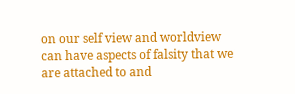on our self view and worldview can have aspects of falsity that we are attached to and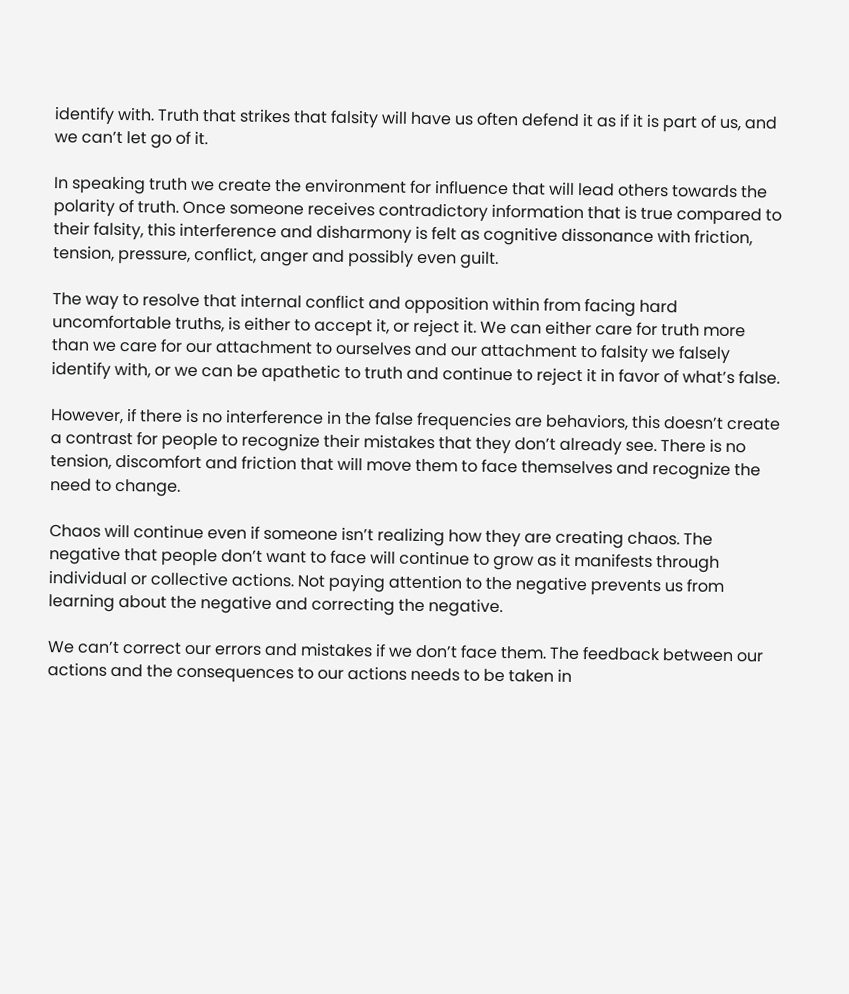identify with. Truth that strikes that falsity will have us often defend it as if it is part of us, and we can’t let go of it.

In speaking truth we create the environment for influence that will lead others towards the polarity of truth. Once someone receives contradictory information that is true compared to their falsity, this interference and disharmony is felt as cognitive dissonance with friction, tension, pressure, conflict, anger and possibly even guilt.

The way to resolve that internal conflict and opposition within from facing hard uncomfortable truths, is either to accept it, or reject it. We can either care for truth more than we care for our attachment to ourselves and our attachment to falsity we falsely identify with, or we can be apathetic to truth and continue to reject it in favor of what’s false.

However, if there is no interference in the false frequencies are behaviors, this doesn’t create a contrast for people to recognize their mistakes that they don’t already see. There is no tension, discomfort and friction that will move them to face themselves and recognize the need to change.

Chaos will continue even if someone isn’t realizing how they are creating chaos. The negative that people don’t want to face will continue to grow as it manifests through individual or collective actions. Not paying attention to the negative prevents us from learning about the negative and correcting the negative.

We can’t correct our errors and mistakes if we don’t face them. The feedback between our actions and the consequences to our actions needs to be taken in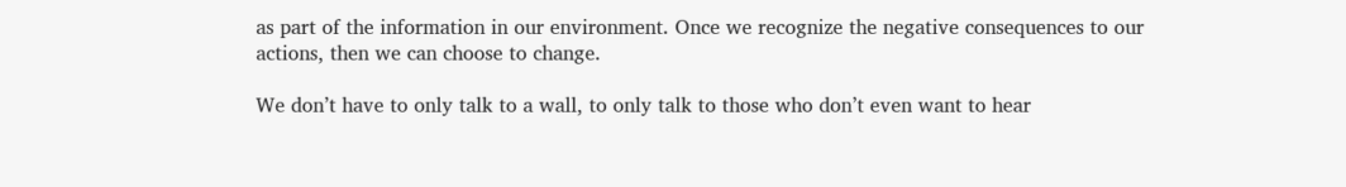as part of the information in our environment. Once we recognize the negative consequences to our actions, then we can choose to change.

We don’t have to only talk to a wall, to only talk to those who don’t even want to hear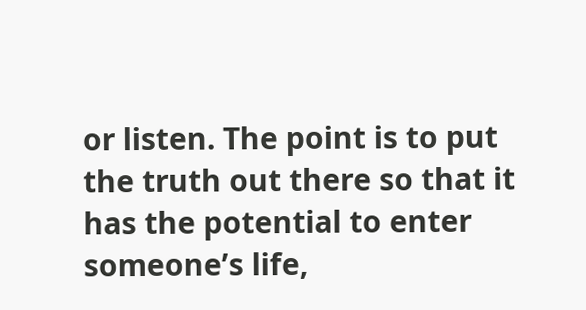or listen. The point is to put the truth out there so that it has the potential to enter someone’s life,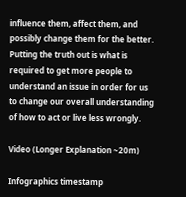influence them, affect them, and possibly change them for the better. Putting the truth out is what is required to get more people to understand an issue in order for us to change our overall understanding of how to act or live less wrongly.

Video (Longer Explanation ~20m)

Infographics timestamp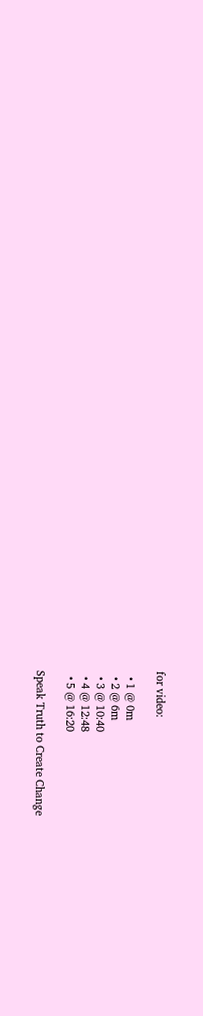for video:

  • 1 @ 0m
  • 2 @ 6m
  • 3 @ 10:40
  • 4 @ 12:48
  • 5 @ 16:20

Speak Truth to Create Change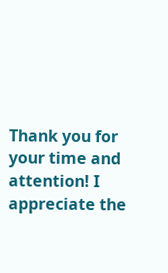Thank you for your time and attention! I appreciate the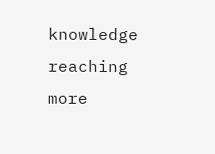knowledge reaching more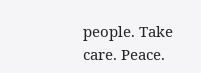people. Take care. Peace.